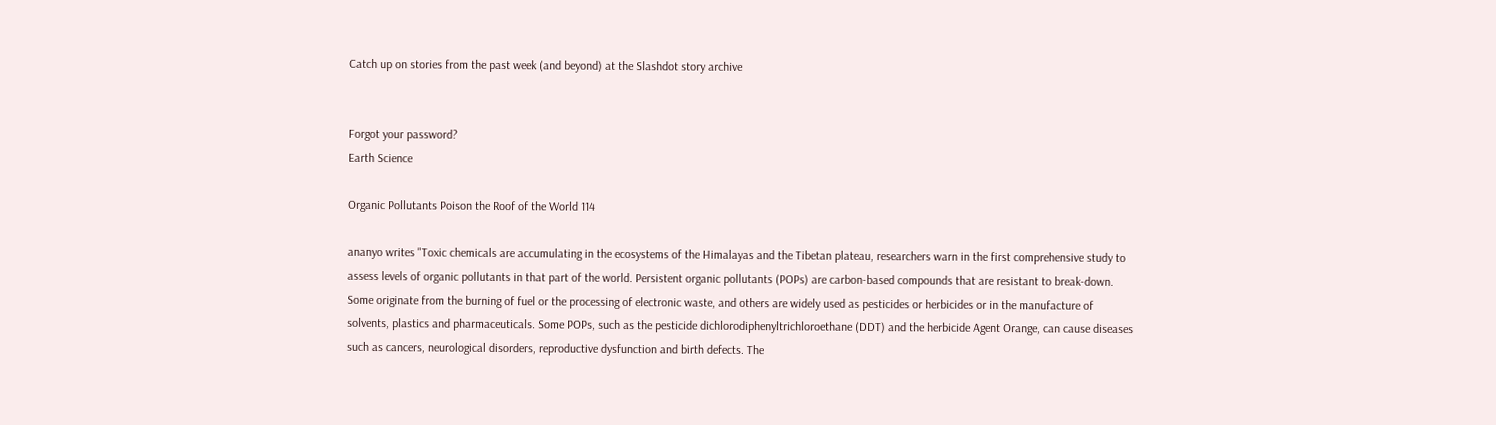Catch up on stories from the past week (and beyond) at the Slashdot story archive


Forgot your password?
Earth Science

Organic Pollutants Poison the Roof of the World 114

ananyo writes "Toxic chemicals are accumulating in the ecosystems of the Himalayas and the Tibetan plateau, researchers warn in the first comprehensive study to assess levels of organic pollutants in that part of the world. Persistent organic pollutants (POPs) are carbon-based compounds that are resistant to break-down. Some originate from the burning of fuel or the processing of electronic waste, and others are widely used as pesticides or herbicides or in the manufacture of solvents, plastics and pharmaceuticals. Some POPs, such as the pesticide dichlorodiphenyltrichloroethane (DDT) and the herbicide Agent Orange, can cause diseases such as cancers, neurological disorders, reproductive dysfunction and birth defects. The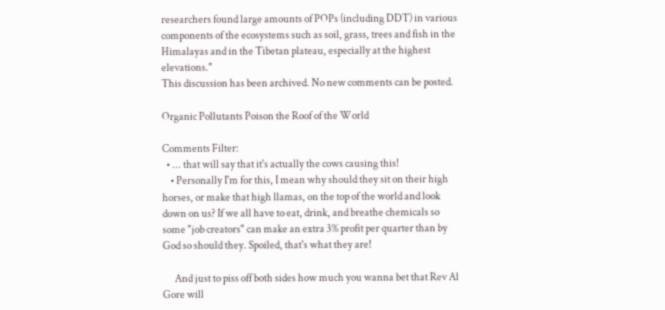researchers found large amounts of POPs (including DDT) in various components of the ecosystems such as soil, grass, trees and fish in the Himalayas and in the Tibetan plateau, especially at the highest elevations."
This discussion has been archived. No new comments can be posted.

Organic Pollutants Poison the Roof of the World

Comments Filter:
  • ... that will say that it's actually the cows causing this!
    • Personally I'm for this, I mean why should they sit on their high horses, or make that high llamas, on the top of the world and look down on us? If we all have to eat, drink, and breathe chemicals so some "job creators" can make an extra 3% profit per quarter than by God so should they. Spoiled, that's what they are!

      And just to piss off both sides how much you wanna bet that Rev Al Gore will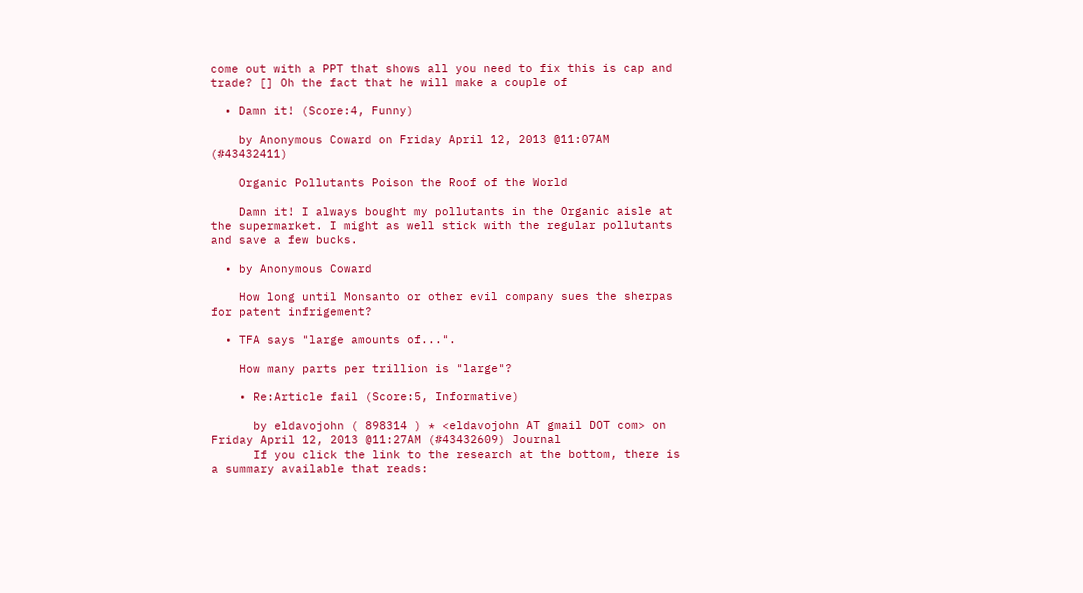come out with a PPT that shows all you need to fix this is cap and trade? [] Oh the fact that he will make a couple of

  • Damn it! (Score:4, Funny)

    by Anonymous Coward on Friday April 12, 2013 @11:07AM (#43432411)

    Organic Pollutants Poison the Roof of the World

    Damn it! I always bought my pollutants in the Organic aisle at the supermarket. I might as well stick with the regular pollutants and save a few bucks.

  • by Anonymous Coward

    How long until Monsanto or other evil company sues the sherpas for patent infrigement?

  • TFA says "large amounts of...".

    How many parts per trillion is "large"?

    • Re:Article fail (Score:5, Informative)

      by eldavojohn ( 898314 ) * <eldavojohn AT gmail DOT com> on Friday April 12, 2013 @11:27AM (#43432609) Journal
      If you click the link to the research at the bottom, there is a summary available that reads: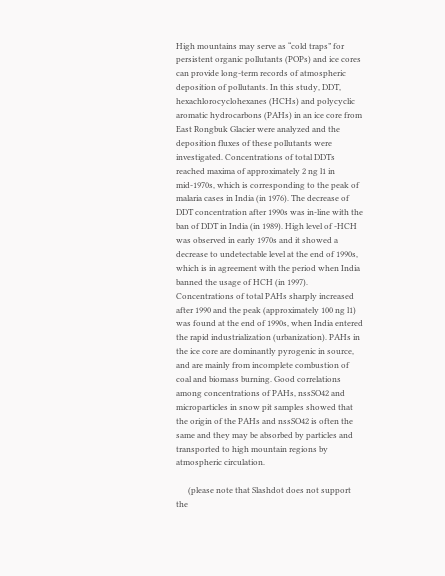High mountains may serve as “cold traps” for persistent organic pollutants (POPs) and ice cores can provide long-term records of atmospheric deposition of pollutants. In this study, DDT, hexachlorocyclohexanes (HCHs) and polycyclic aromatic hydrocarbons (PAHs) in an ice core from East Rongbuk Glacier were analyzed and the deposition fluxes of these pollutants were investigated. Concentrations of total DDTs reached maxima of approximately 2 ng l1 in mid-1970s, which is corresponding to the peak of malaria cases in India (in 1976). The decrease of DDT concentration after 1990s was in-line with the ban of DDT in India (in 1989). High level of -HCH was observed in early 1970s and it showed a decrease to undetectable level at the end of 1990s, which is in agreement with the period when India banned the usage of HCH (in 1997). Concentrations of total PAHs sharply increased after 1990 and the peak (approximately 100 ng l1) was found at the end of 1990s, when India entered the rapid industrialization (urbanization). PAHs in the ice core are dominantly pyrogenic in source, and are mainly from incomplete combustion of coal and biomass burning. Good correlations among concentrations of PAHs, nssSO42 and microparticles in snow pit samples showed that the origin of the PAHs and nssSO42 is often the same and they may be absorbed by particles and transported to high mountain regions by atmospheric circulation.

      (please note that Slashdot does not support the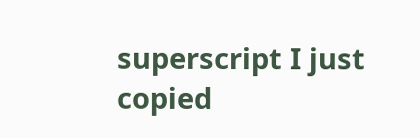superscript I just copied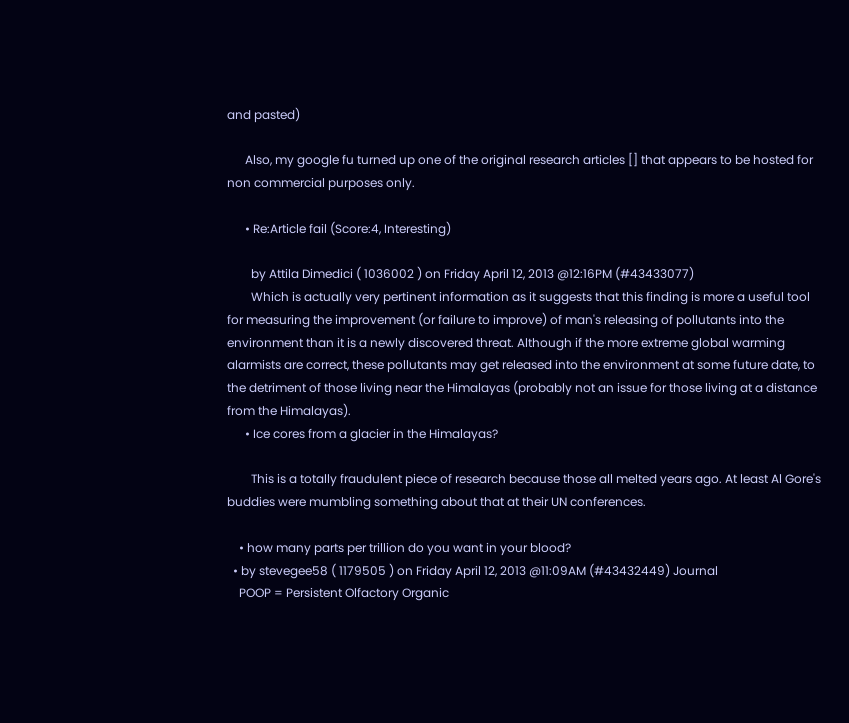and pasted)

      Also, my google fu turned up one of the original research articles [] that appears to be hosted for non commercial purposes only.

      • Re:Article fail (Score:4, Interesting)

        by Attila Dimedici ( 1036002 ) on Friday April 12, 2013 @12:16PM (#43433077)
        Which is actually very pertinent information as it suggests that this finding is more a useful tool for measuring the improvement (or failure to improve) of man's releasing of pollutants into the environment than it is a newly discovered threat. Although if the more extreme global warming alarmists are correct, these pollutants may get released into the environment at some future date, to the detriment of those living near the Himalayas (probably not an issue for those living at a distance from the Himalayas).
      • Ice cores from a glacier in the Himalayas?

        This is a totally fraudulent piece of research because those all melted years ago. At least Al Gore's buddies were mumbling something about that at their UN conferences.

    • how many parts per trillion do you want in your blood?
  • by stevegee58 ( 1179505 ) on Friday April 12, 2013 @11:09AM (#43432449) Journal
    POOP = Persistent Olfactory Organic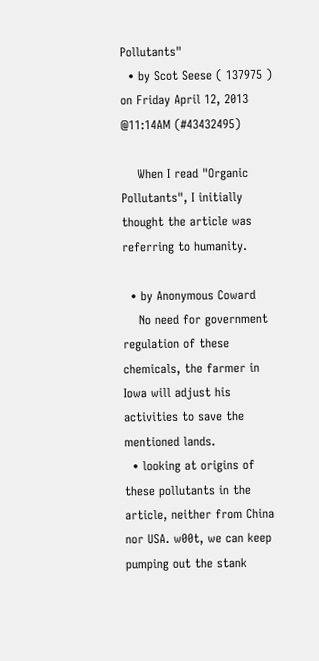Pollutants"
  • by Scot Seese ( 137975 ) on Friday April 12, 2013 @11:14AM (#43432495)

    When I read "Organic Pollutants", I initially thought the article was referring to humanity.

  • by Anonymous Coward
    No need for government regulation of these chemicals, the farmer in Iowa will adjust his activities to save the mentioned lands.
  • looking at origins of these pollutants in the article, neither from China nor USA. w00t, we can keep pumping out the stank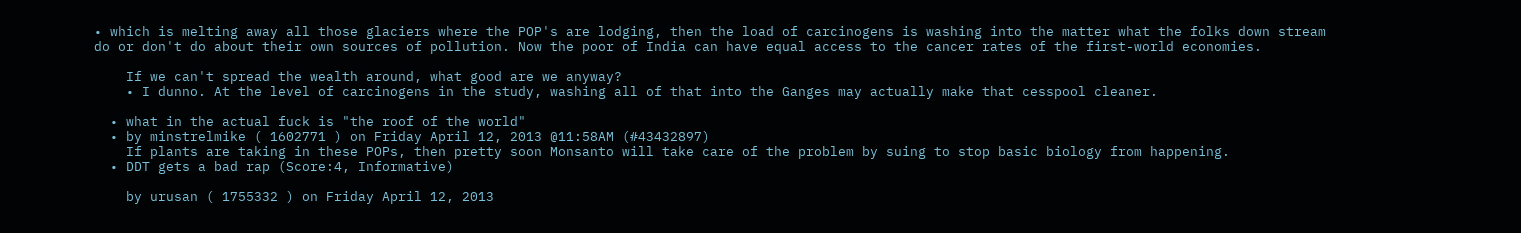• which is melting away all those glaciers where the POP's are lodging, then the load of carcinogens is washing into the matter what the folks down stream do or don't do about their own sources of pollution. Now the poor of India can have equal access to the cancer rates of the first-world economies.

    If we can't spread the wealth around, what good are we anyway?
    • I dunno. At the level of carcinogens in the study, washing all of that into the Ganges may actually make that cesspool cleaner.

  • what in the actual fuck is "the roof of the world"
  • by minstrelmike ( 1602771 ) on Friday April 12, 2013 @11:58AM (#43432897)
    If plants are taking in these POPs, then pretty soon Monsanto will take care of the problem by suing to stop basic biology from happening.
  • DDT gets a bad rap (Score:4, Informative)

    by urusan ( 1755332 ) on Friday April 12, 2013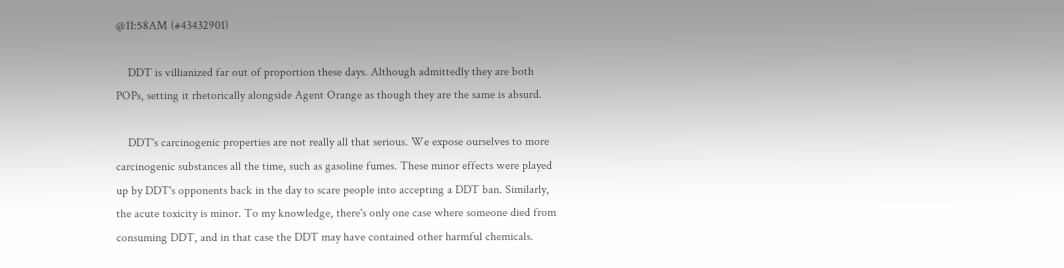@11:58AM (#43432901)

    DDT is villianized far out of proportion these days. Although admittedly they are both POPs, setting it rhetorically alongside Agent Orange as though they are the same is absurd.

    DDT's carcinogenic properties are not really all that serious. We expose ourselves to more carcinogenic substances all the time, such as gasoline fumes. These minor effects were played up by DDT's opponents back in the day to scare people into accepting a DDT ban. Similarly, the acute toxicity is minor. To my knowledge, there's only one case where someone died from consuming DDT, and in that case the DDT may have contained other harmful chemicals.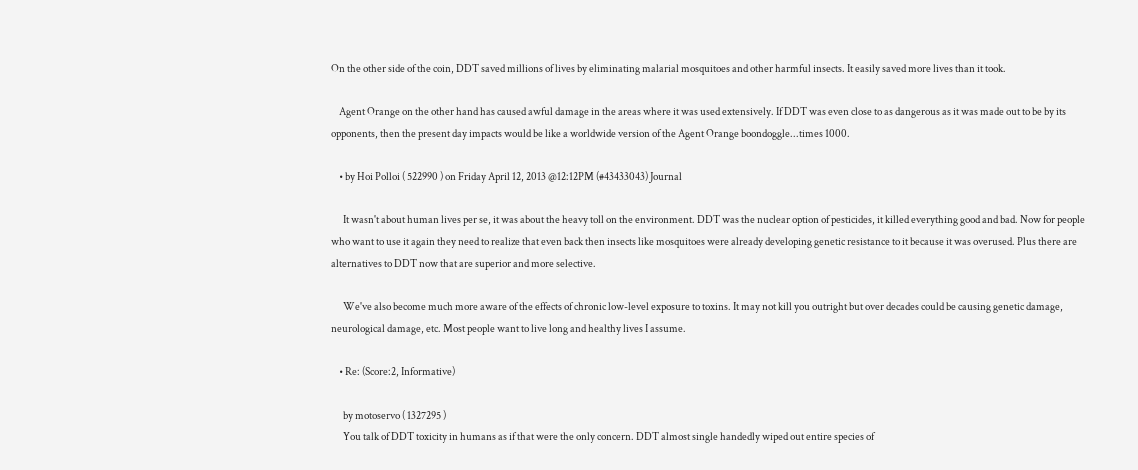On the other side of the coin, DDT saved millions of lives by eliminating malarial mosquitoes and other harmful insects. It easily saved more lives than it took.

    Agent Orange on the other hand has caused awful damage in the areas where it was used extensively. If DDT was even close to as dangerous as it was made out to be by its opponents, then the present day impacts would be like a worldwide version of the Agent Orange boondoggle...times 1000.

    • by Hoi Polloi ( 522990 ) on Friday April 12, 2013 @12:12PM (#43433043) Journal

      It wasn't about human lives per se, it was about the heavy toll on the environment. DDT was the nuclear option of pesticides, it killed everything good and bad. Now for people who want to use it again they need to realize that even back then insects like mosquitoes were already developing genetic resistance to it because it was overused. Plus there are alternatives to DDT now that are superior and more selective.

      We've also become much more aware of the effects of chronic low-level exposure to toxins. It may not kill you outright but over decades could be causing genetic damage, neurological damage, etc. Most people want to live long and healthy lives I assume.

    • Re: (Score:2, Informative)

      by motoservo ( 1327295 )
      You talk of DDT toxicity in humans as if that were the only concern. DDT almost single handedly wiped out entire species of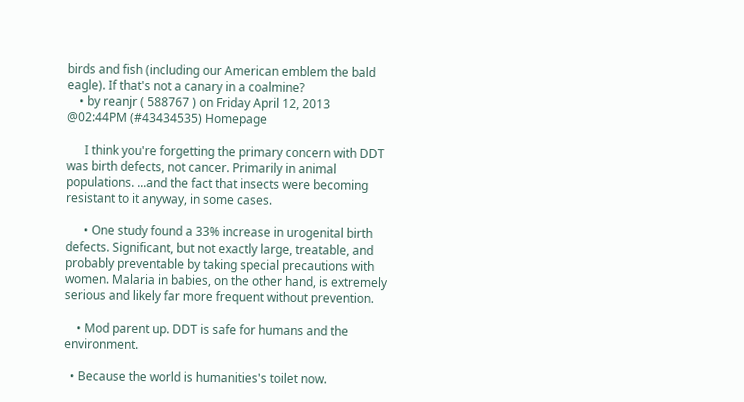birds and fish (including our American emblem the bald eagle). If that's not a canary in a coalmine?
    • by reanjr ( 588767 ) on Friday April 12, 2013 @02:44PM (#43434535) Homepage

      I think you're forgetting the primary concern with DDT was birth defects, not cancer. Primarily in animal populations. ...and the fact that insects were becoming resistant to it anyway, in some cases.

      • One study found a 33% increase in urogenital birth defects. Significant, but not exactly large, treatable, and probably preventable by taking special precautions with women. Malaria in babies, on the other hand, is extremely serious and likely far more frequent without prevention.

    • Mod parent up. DDT is safe for humans and the environment.

  • Because the world is humanities's toilet now.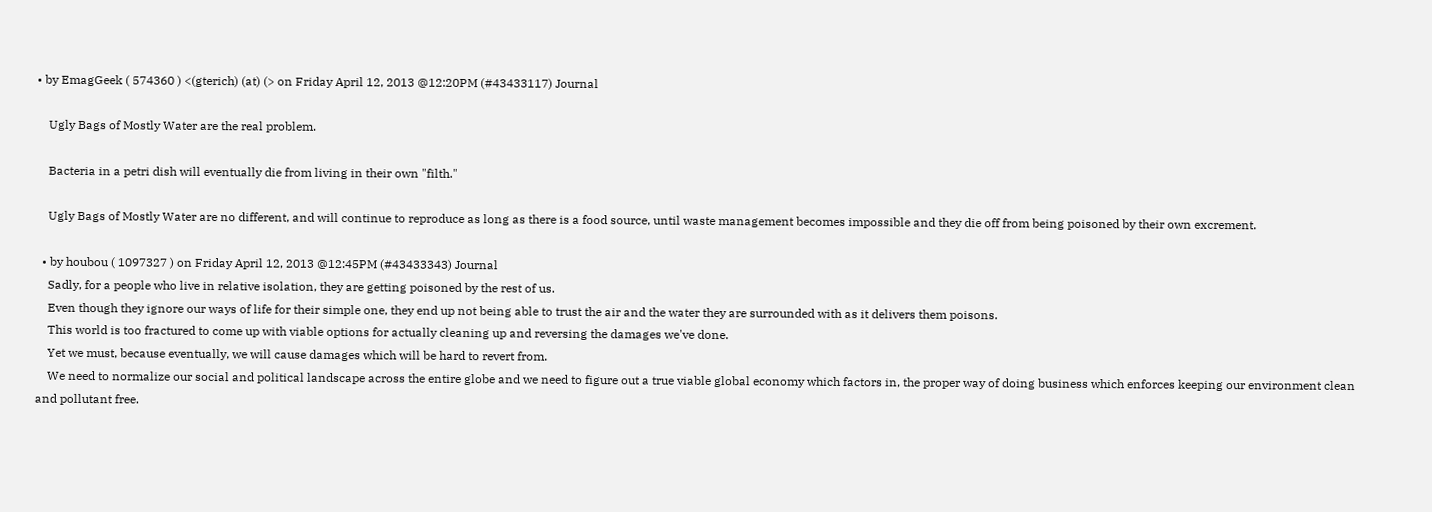• by EmagGeek ( 574360 ) <(gterich) (at) (> on Friday April 12, 2013 @12:20PM (#43433117) Journal

    Ugly Bags of Mostly Water are the real problem.

    Bacteria in a petri dish will eventually die from living in their own "filth."

    Ugly Bags of Mostly Water are no different, and will continue to reproduce as long as there is a food source, until waste management becomes impossible and they die off from being poisoned by their own excrement.

  • by houbou ( 1097327 ) on Friday April 12, 2013 @12:45PM (#43433343) Journal
    Sadly, for a people who live in relative isolation, they are getting poisoned by the rest of us.
    Even though they ignore our ways of life for their simple one, they end up not being able to trust the air and the water they are surrounded with as it delivers them poisons.
    This world is too fractured to come up with viable options for actually cleaning up and reversing the damages we've done.
    Yet we must, because eventually, we will cause damages which will be hard to revert from.
    We need to normalize our social and political landscape across the entire globe and we need to figure out a true viable global economy which factors in, the proper way of doing business which enforces keeping our environment clean and pollutant free.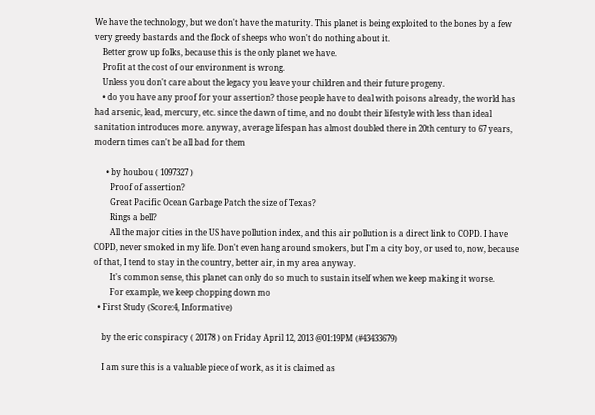We have the technology, but we don't have the maturity. This planet is being exploited to the bones by a few very greedy bastards and the flock of sheeps who won't do nothing about it.
    Better grow up folks, because this is the only planet we have.
    Profit at the cost of our environment is wrong.
    Unless you don't care about the legacy you leave your children and their future progeny.
    • do you have any proof for your assertion? those people have to deal with poisons already, the world has had arsenic, lead, mercury, etc. since the dawn of time, and no doubt their lifestyle with less than ideal sanitation introduces more. anyway, average lifespan has almost doubled there in 20th century to 67 years, modern times can't be all bad for them

      • by houbou ( 1097327 )
        Proof of assertion?
        Great Pacific Ocean Garbage Patch the size of Texas?
        Rings a bell?
        All the major cities in the US have pollution index, and this air pollution is a direct link to COPD. I have COPD, never smoked in my life. Don't even hang around smokers, but I'm a city boy, or used to, now, because of that, I tend to stay in the country, better air, in my area anyway.
        It's common sense, this planet can only do so much to sustain itself when we keep making it worse.
        For example, we keep chopping down mo
  • First Study (Score:4, Informative)

    by the eric conspiracy ( 20178 ) on Friday April 12, 2013 @01:19PM (#43433679)

    I am sure this is a valuable piece of work, as it is claimed as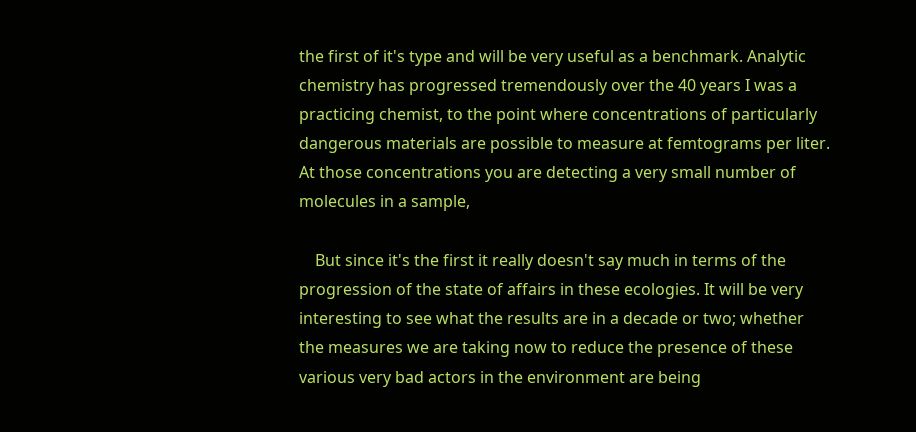the first of it's type and will be very useful as a benchmark. Analytic chemistry has progressed tremendously over the 40 years I was a practicing chemist, to the point where concentrations of particularly dangerous materials are possible to measure at femtograms per liter. At those concentrations you are detecting a very small number of molecules in a sample,

    But since it's the first it really doesn't say much in terms of the progression of the state of affairs in these ecologies. It will be very interesting to see what the results are in a decade or two; whether the measures we are taking now to reduce the presence of these various very bad actors in the environment are being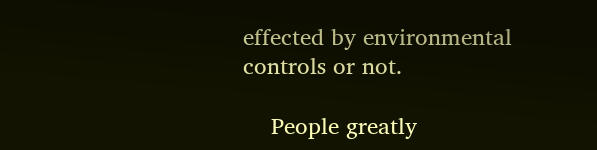effected by environmental controls or not.

    People greatly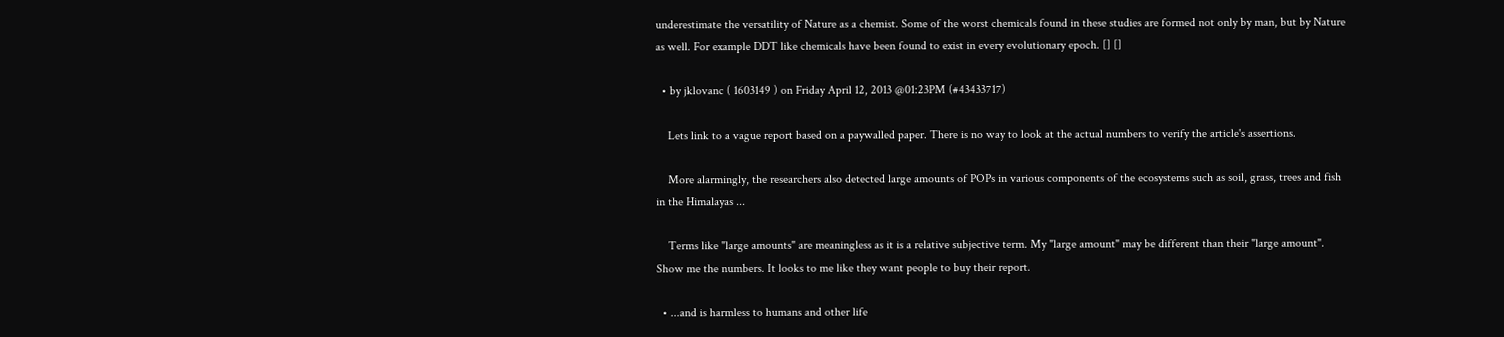underestimate the versatility of Nature as a chemist. Some of the worst chemicals found in these studies are formed not only by man, but by Nature as well. For example DDT like chemicals have been found to exist in every evolutionary epoch. [] []

  • by jklovanc ( 1603149 ) on Friday April 12, 2013 @01:23PM (#43433717)

    Lets link to a vague report based on a paywalled paper. There is no way to look at the actual numbers to verify the article's assertions.

    More alarmingly, the researchers also detected large amounts of POPs in various components of the ecosystems such as soil, grass, trees and fish in the Himalayas ...

    Terms like "large amounts" are meaningless as it is a relative subjective term. My "large amount" may be different than their "large amount". Show me the numbers. It looks to me like they want people to buy their report.

  • ...and is harmless to humans and other life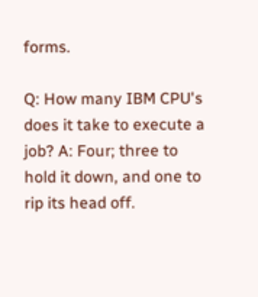forms.

Q: How many IBM CPU's does it take to execute a job? A: Four; three to hold it down, and one to rip its head off.